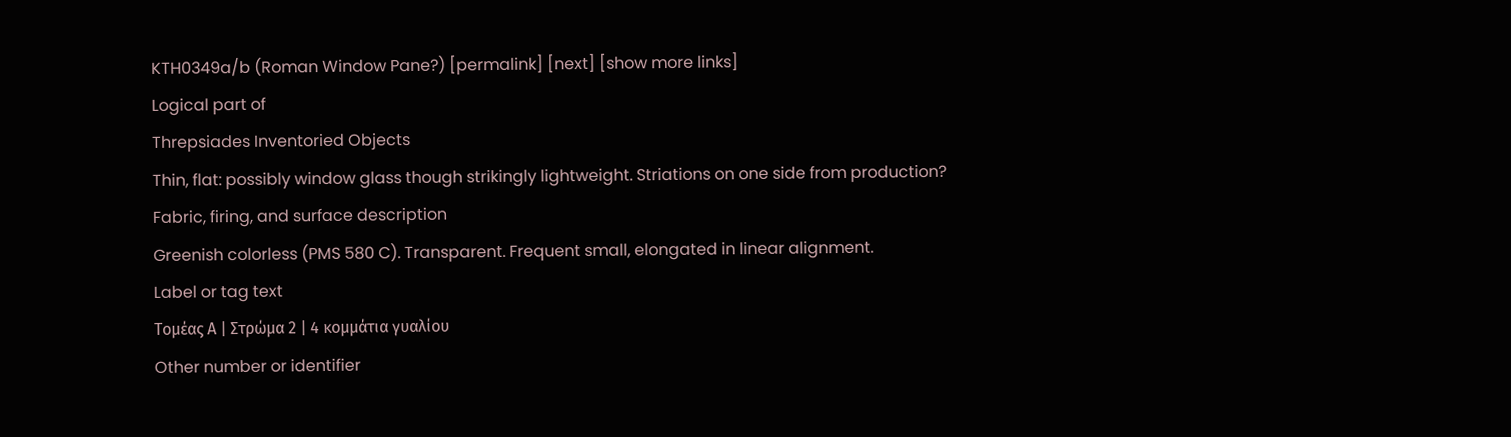KTH0349a/b (Roman Window Pane?) [permalink] [next] [show more links]
Logical part of
Threpsiades Inventoried Objects
Thin, flat: possibly window glass though strikingly lightweight. Striations on one side from production?
Fabric, firing, and surface description
Greenish colorless (PMS 580 C). Transparent. Frequent small, elongated in linear alignment.
Label or tag text
Τομέας Α | Στρώμα 2 | 4 κομμάτια γυαλίου
Other number or identifier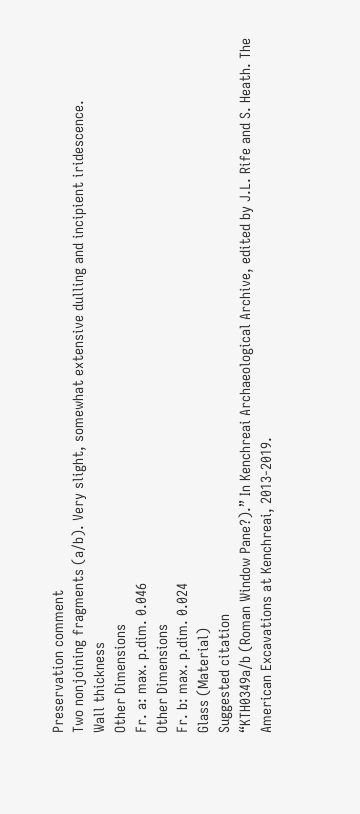Preservation comment
Two nonjoining fragments (a/b). Very slight, somewhat extensive dulling and incipient iridescence.
Wall thickness
Other Dimensions
Fr. a: max. p.dim. 0.046
Other Dimensions
Fr. b: max. p.dim. 0.024
Glass (Material)
Suggested citation
“KTH0349a/b (Roman Window Pane?).” In Kenchreai Archaeological Archive, edited by J.L. Rife and S. Heath. The American Excavations at Kenchreai, 2013-2019.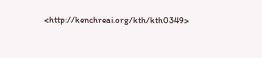<http://kenchreai.org/kth/kth0349>